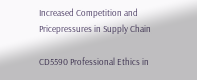Increased Competition and Pricepressures in Supply Chain

CD5590 Professional Ethics in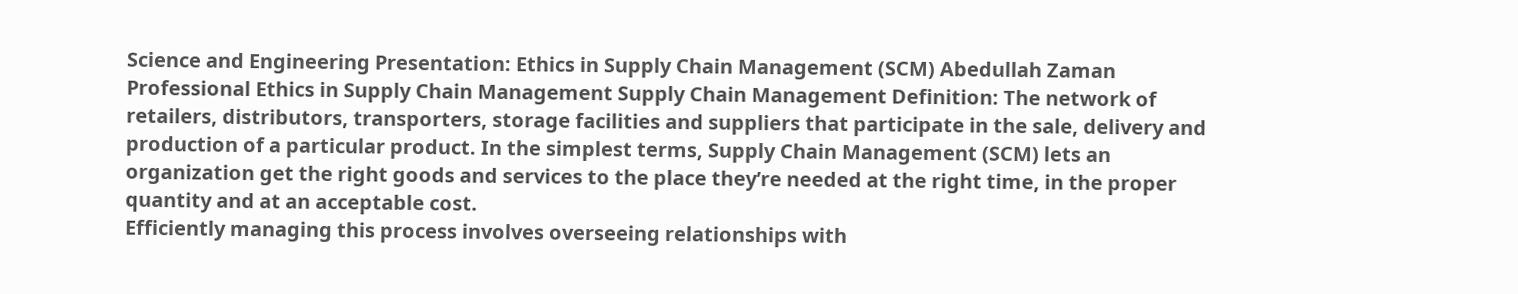Science and Engineering Presentation: Ethics in Supply Chain Management (SCM) Abedullah Zaman Professional Ethics in Supply Chain Management Supply Chain Management Definition: The network of retailers, distributors, transporters, storage facilities and suppliers that participate in the sale, delivery and production of a particular product. In the simplest terms, Supply Chain Management (SCM) lets an organization get the right goods and services to the place they’re needed at the right time, in the proper quantity and at an acceptable cost.
Efficiently managing this process involves overseeing relationships with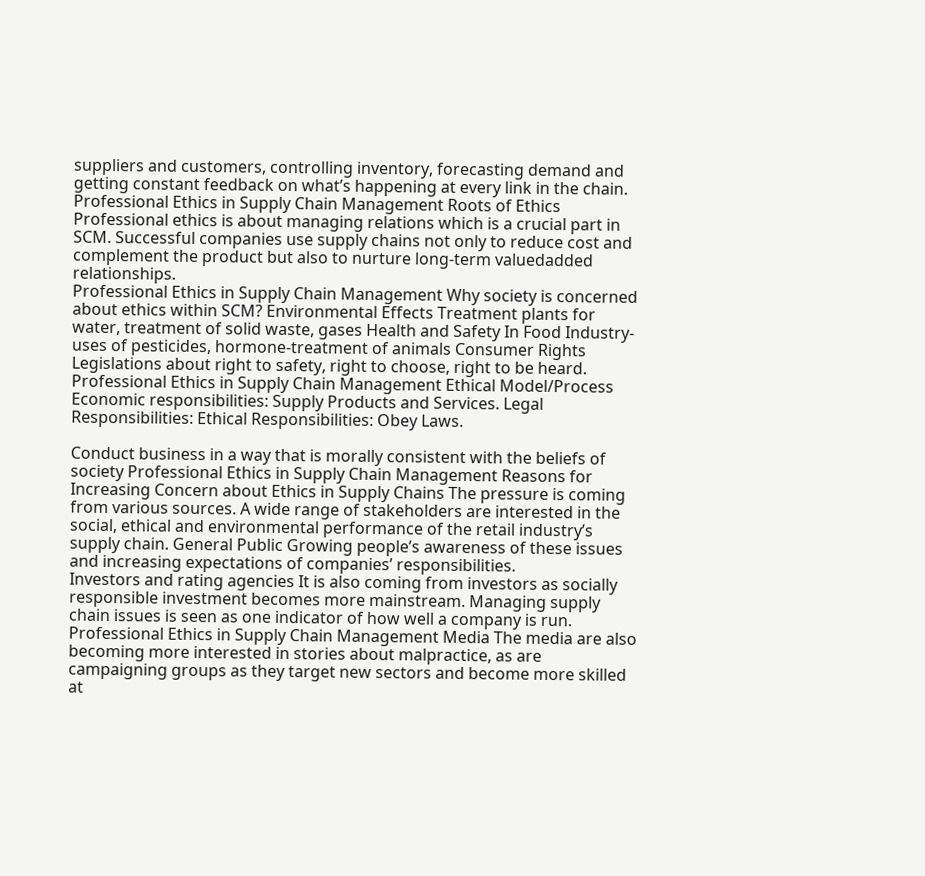suppliers and customers, controlling inventory, forecasting demand and getting constant feedback on what’s happening at every link in the chain. Professional Ethics in Supply Chain Management Roots of Ethics Professional ethics is about managing relations which is a crucial part in SCM. Successful companies use supply chains not only to reduce cost and complement the product but also to nurture long-term valuedadded relationships.
Professional Ethics in Supply Chain Management Why society is concerned about ethics within SCM? Environmental Effects Treatment plants for water, treatment of solid waste, gases Health and Safety In Food Industry- uses of pesticides, hormone-treatment of animals Consumer Rights Legislations about right to safety, right to choose, right to be heard. Professional Ethics in Supply Chain Management Ethical Model/Process Economic responsibilities: Supply Products and Services. Legal Responsibilities: Ethical Responsibilities: Obey Laws.

Conduct business in a way that is morally consistent with the beliefs of society Professional Ethics in Supply Chain Management Reasons for Increasing Concern about Ethics in Supply Chains The pressure is coming from various sources. A wide range of stakeholders are interested in the social, ethical and environmental performance of the retail industry’s supply chain. General Public Growing people’s awareness of these issues and increasing expectations of companies’ responsibilities.
Investors and rating agencies It is also coming from investors as socially responsible investment becomes more mainstream. Managing supply chain issues is seen as one indicator of how well a company is run. Professional Ethics in Supply Chain Management Media The media are also becoming more interested in stories about malpractice, as are campaigning groups as they target new sectors and become more skilled at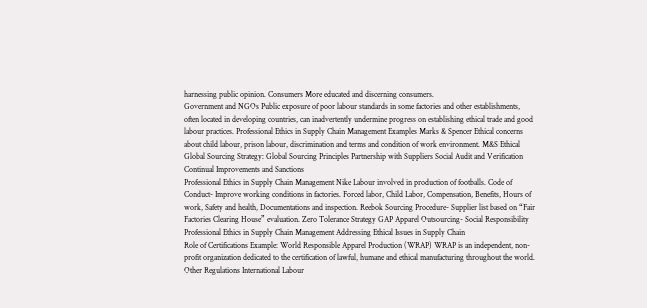harnessing public opinion. Consumers More educated and discerning consumers.
Government and NGOs Public exposure of poor labour standards in some factories and other establishments, often located in developing countries, can inadvertently undermine progress on establishing ethical trade and good labour practices. Professional Ethics in Supply Chain Management Examples Marks & Spencer Ethical concerns about child labour, prison labour, discrimination and terms and condition of work environment. M&S Ethical Global Sourcing Strategy: Global Sourcing Principles Partnership with Suppliers Social Audit and Verification Continual Improvements and Sanctions
Professional Ethics in Supply Chain Management Nike Labour involved in production of footballs. Code of Conduct- Improve working conditions in factories. Forced labor, Child Labor, Compensation, Benefits, Hours of work, Safety and health, Documentations and inspection. Reebok Sourcing Procedure- Supplier list based on “Fair Factories Clearing House” evaluation. Zero Tolerance Strategy GAP Apparel Outsourcing- Social Responsibility Professional Ethics in Supply Chain Management Addressing Ethical Issues in Supply Chain
Role of Certifications Example: World Responsible Apparel Production (WRAP) WRAP is an independent, non-profit organization dedicated to the certification of lawful, humane and ethical manufacturing throughout the world. Other Regulations International Labour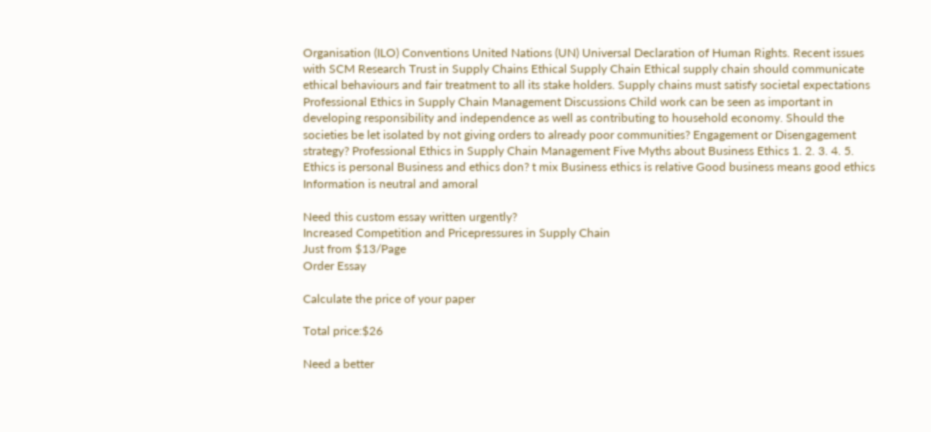Organisation (ILO) Conventions United Nations (UN) Universal Declaration of Human Rights. Recent issues with SCM Research Trust in Supply Chains Ethical Supply Chain Ethical supply chain should communicate ethical behaviours and fair treatment to all its stake holders. Supply chains must satisfy societal expectations
Professional Ethics in Supply Chain Management Discussions Child work can be seen as important in developing responsibility and independence as well as contributing to household economy. Should the societies be let isolated by not giving orders to already poor communities? Engagement or Disengagement strategy? Professional Ethics in Supply Chain Management Five Myths about Business Ethics 1. 2. 3. 4. 5. Ethics is personal Business and ethics don? t mix Business ethics is relative Good business means good ethics Information is neutral and amoral

Need this custom essay written urgently?
Increased Competition and Pricepressures in Supply Chain
Just from $13/Page
Order Essay

Calculate the price of your paper

Total price:$26

Need a better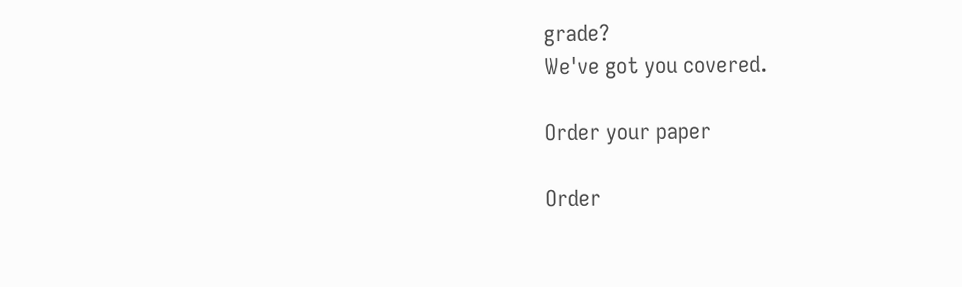grade?
We've got you covered.

Order your paper

Order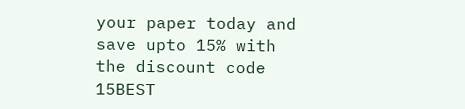your paper today and save upto 15% with the discount code 15BEST